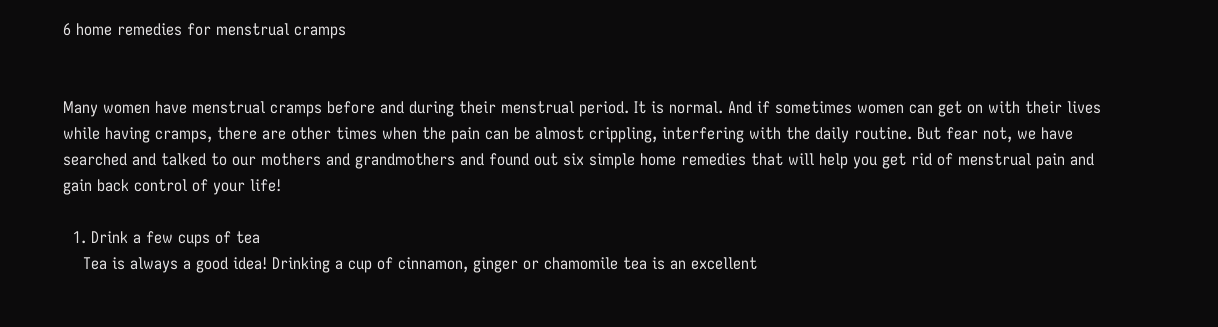6 home remedies for menstrual cramps


Many women have menstrual cramps before and during their menstrual period. It is normal. And if sometimes women can get on with their lives while having cramps, there are other times when the pain can be almost crippling, interfering with the daily routine. But fear not, we have searched and talked to our mothers and grandmothers and found out six simple home remedies that will help you get rid of menstrual pain and gain back control of your life!

  1. Drink a few cups of tea
    Tea is always a good idea! Drinking a cup of cinnamon, ginger or chamomile tea is an excellent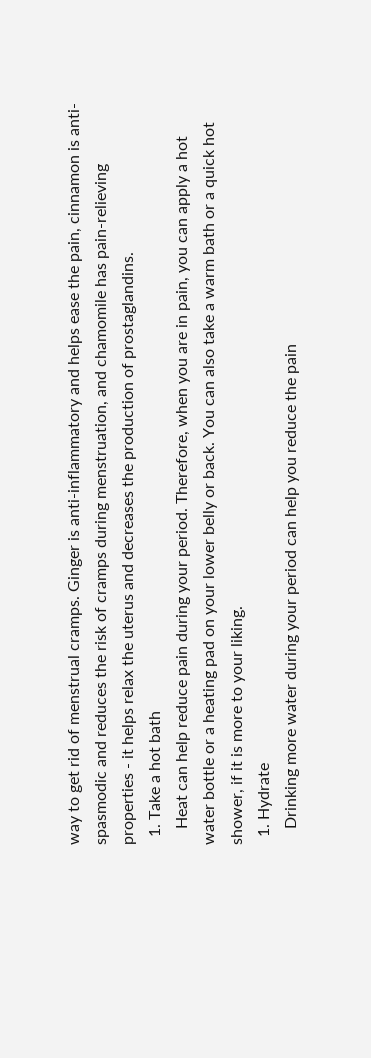way to get rid of menstrual cramps. Ginger is anti-inflammatory and helps ease the pain, cinnamon is anti-spasmodic and reduces the risk of cramps during menstruation, and chamomile has pain-relieving properties - it helps relax the uterus and decreases the production of prostaglandins.
  1. Take a hot bath
    Heat can help reduce pain during your period. Therefore, when you are in pain, you can apply a hot water bottle or a heating pad on your lower belly or back. You can also take a warm bath or a quick hot shower, if it is more to your liking.
  1. Hydrate
    Drinking more water during your period can help you reduce the pain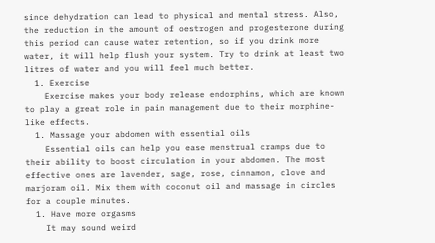since dehydration can lead to physical and mental stress. Also, the reduction in the amount of oestrogen and progesterone during this period can cause water retention, so if you drink more water, it will help flush your system. Try to drink at least two litres of water and you will feel much better.
  1. Exercise
    Exercise makes your body release endorphins, which are known to play a great role in pain management due to their morphine-like effects.
  1. Massage your abdomen with essential oils
    Essential oils can help you ease menstrual cramps due to their ability to boost circulation in your abdomen. The most effective ones are lavender, sage, rose, cinnamon, clove and marjoram oil. Mix them with coconut oil and massage in circles for a couple minutes.
  1. Have more orgasms
    It may sound weird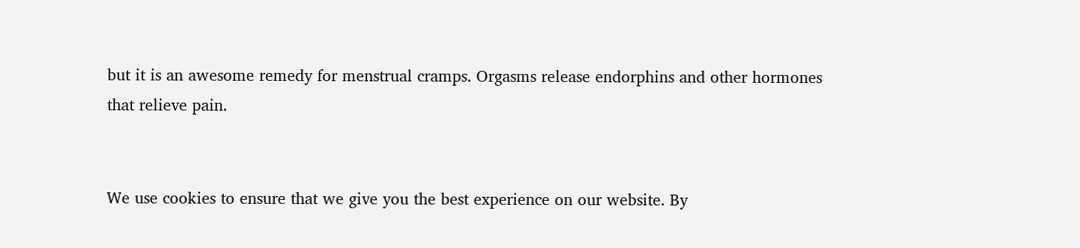but it is an awesome remedy for menstrual cramps. Orgasms release endorphins and other hormones that relieve pain.


We use cookies to ensure that we give you the best experience on our website. By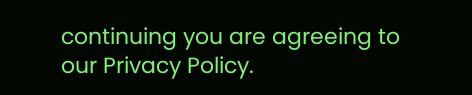continuing you are agreeing to our Privacy Policy.